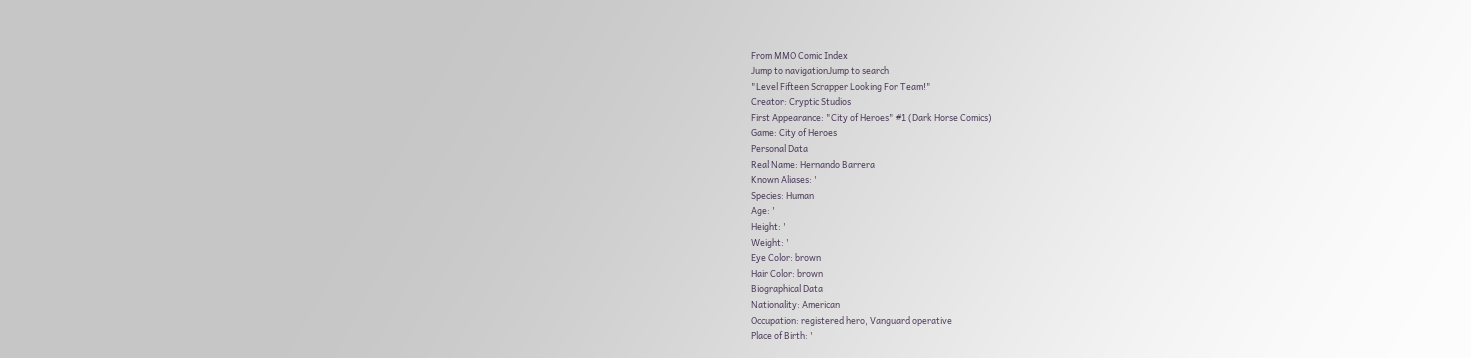From MMO Comic Index
Jump to navigationJump to search
"Level Fifteen Scrapper Looking For Team!"
Creator: Cryptic Studios
First Appearance: "City of Heroes" #1 (Dark Horse Comics)
Game: City of Heroes
Personal Data
Real Name: Hernando Barrera
Known Aliases: '
Species: Human
Age: '
Height: '
Weight: '
Eye Color: brown
Hair Color: brown
Biographical Data
Nationality: American
Occupation: registered hero, Vanguard operative
Place of Birth: '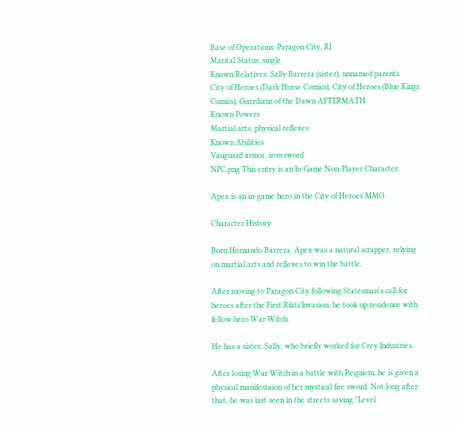Base of Operations: Paragon City, RI
Marital Status: single
Known Relatives: Sally Barrera (sister), unnamed parents
City of Heroes (Dark Horse Comics), City of Heroes (Blue Kings Comics), Guardians of the Dawn AFTERMATH
Known Powers
Martial arts, physical reflexes
Known Abilities
Vanguard armor, iron sword
NPC.png This entry is an In-Game Non-Player Character.

Apex is an in-game hero in the City of Heroes MMO.

Character History

Born Hernando Barrera, Apex was a natural scrapper, relying on martial arts and reflexes to win the battle.

After moving to Paragon City following Statesman's call for heroes after the First Rikti Invasion, he took up residence with fellow hero War Witch.

He has a sister, Sally, who briefly worked for Crey Industries.

After losing War Witch in a battle with Requiem, he is given a physical manifestaion of her mystical fire sword. Not long after that, he was last seen in the streets saying "Level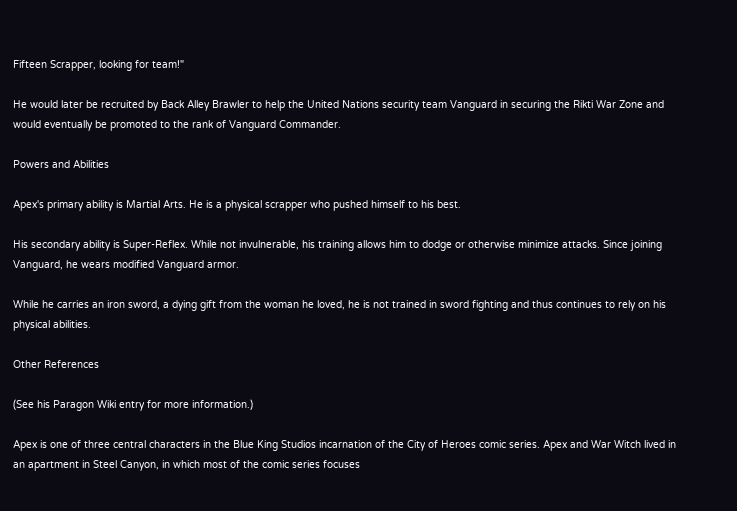Fifteen Scrapper, looking for team!"

He would later be recruited by Back Alley Brawler to help the United Nations security team Vanguard in securing the Rikti War Zone and would eventually be promoted to the rank of Vanguard Commander.

Powers and Abilities

Apex's primary ability is Martial Arts. He is a physical scrapper who pushed himself to his best.

His secondary ability is Super-Reflex. While not invulnerable, his training allows him to dodge or otherwise minimize attacks. Since joining Vanguard, he wears modified Vanguard armor.

While he carries an iron sword, a dying gift from the woman he loved, he is not trained in sword fighting and thus continues to rely on his physical abilities.

Other References

(See his Paragon Wiki entry for more information.)

Apex is one of three central characters in the Blue King Studios incarnation of the City of Heroes comic series. Apex and War Witch lived in an apartment in Steel Canyon, in which most of the comic series focuses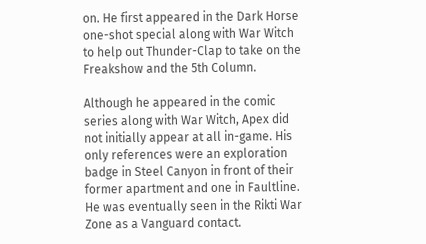on. He first appeared in the Dark Horse one-shot special along with War Witch to help out Thunder-Clap to take on the Freakshow and the 5th Column.

Although he appeared in the comic series along with War Witch, Apex did not initially appear at all in-game. His only references were an exploration badge in Steel Canyon in front of their former apartment and one in Faultline. He was eventually seen in the Rikti War Zone as a Vanguard contact.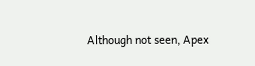Although not seen, Apex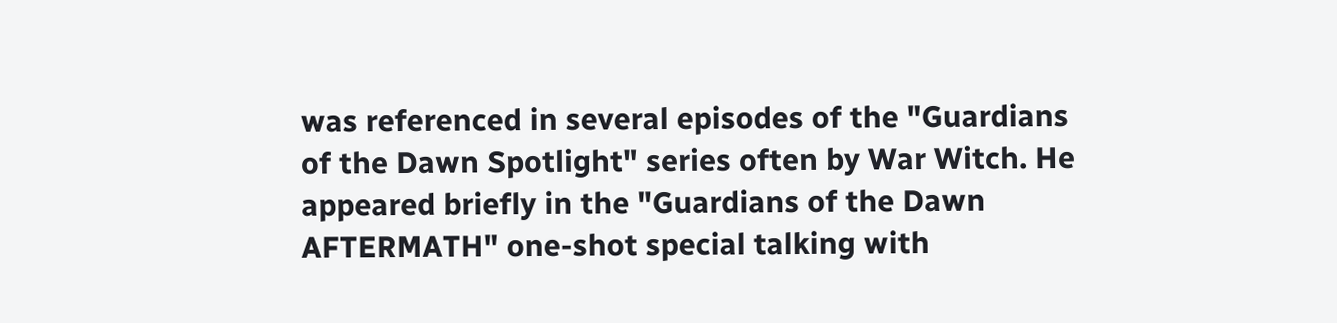was referenced in several episodes of the "Guardians of the Dawn Spotlight" series often by War Witch. He appeared briefly in the "Guardians of the Dawn AFTERMATH" one-shot special talking with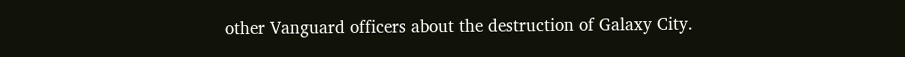other Vanguard officers about the destruction of Galaxy City.